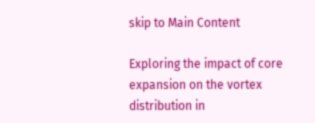skip to Main Content

Exploring the impact of core expansion on the vortex distribution in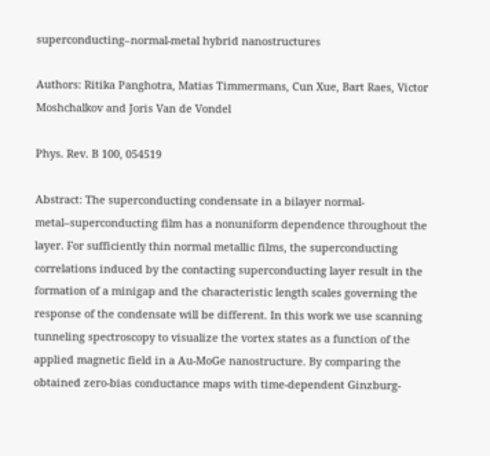superconducting–normal-metal hybrid nanostructures

Authors: Ritika Panghotra, Matias Timmermans, Cun Xue, Bart Raes, Victor Moshchalkov and Joris Van de Vondel

Phys. Rev. B 100, 054519

Abstract: The superconducting condensate in a bilayer normal-metal–superconducting film has a nonuniform dependence throughout the layer. For sufficiently thin normal metallic films, the superconducting correlations induced by the contacting superconducting layer result in the formation of a minigap and the characteristic length scales governing the response of the condensate will be different. In this work we use scanning tunneling spectroscopy to visualize the vortex states as a function of the applied magnetic field in a Au-MoGe nanostructure. By comparing the obtained zero-bias conductance maps with time-dependent Ginzburg-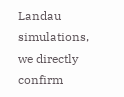Landau simulations, we directly confirm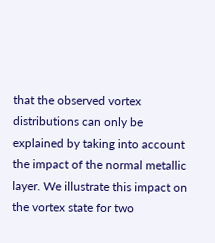that the observed vortex distributions can only be explained by taking into account the impact of the normal metallic layer. We illustrate this impact on the vortex state for two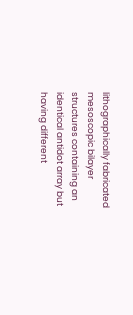lithographically fabricated mesoscopic bilayer structures containing an identical antidot array but having different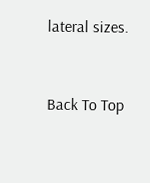lateral sizes.


Back To Top